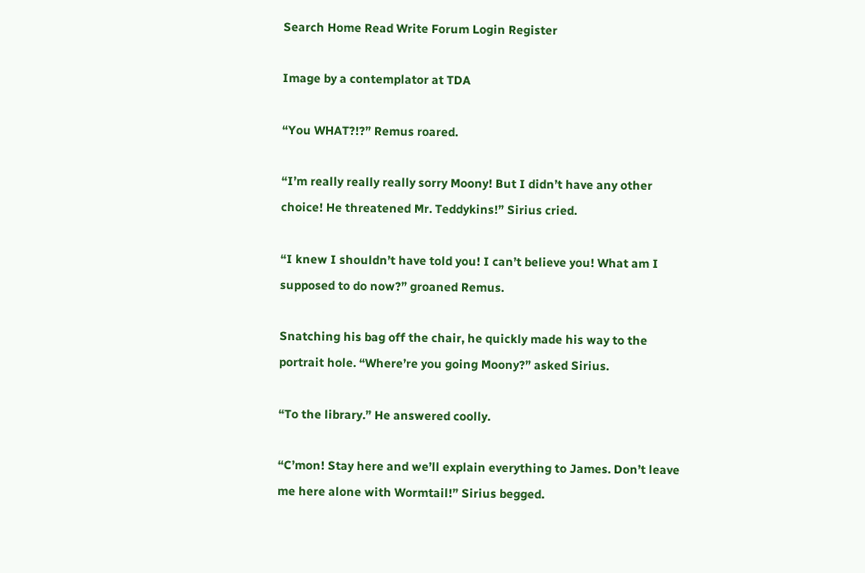Search Home Read Write Forum Login Register

Image by a contemplator at TDA

“You WHAT?!?” Remus roared.

“I’m really really really sorry Moony! But I didn’t have any other choice! He threatened Mr. Teddykins!” Sirius cried.

“I knew I shouldn’t have told you! I can’t believe you! What am I supposed to do now?” groaned Remus.

Snatching his bag off the chair, he quickly made his way to the portrait hole. “Where’re you going Moony?” asked Sirius.

“To the library.” He answered coolly.

“C’mon! Stay here and we’ll explain everything to James. Don’t leave me here alone with Wormtail!” Sirius begged.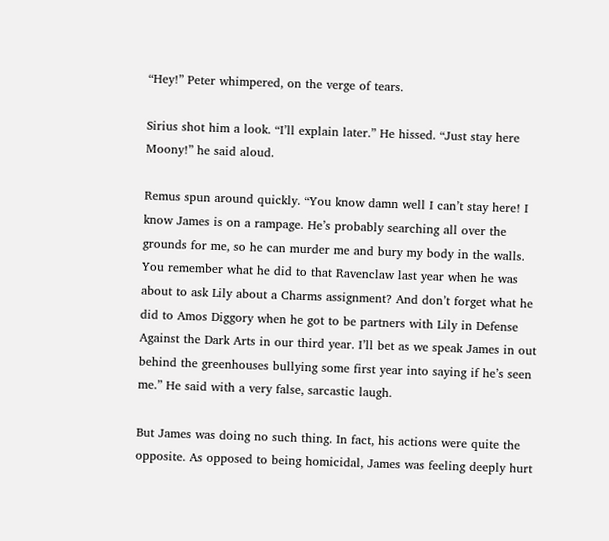“Hey!” Peter whimpered, on the verge of tears.

Sirius shot him a look. “I’ll explain later.” He hissed. “Just stay here Moony!” he said aloud.

Remus spun around quickly. “You know damn well I can’t stay here! I know James is on a rampage. He’s probably searching all over the grounds for me, so he can murder me and bury my body in the walls. You remember what he did to that Ravenclaw last year when he was about to ask Lily about a Charms assignment? And don’t forget what he did to Amos Diggory when he got to be partners with Lily in Defense Against the Dark Arts in our third year. I’ll bet as we speak James in out behind the greenhouses bullying some first year into saying if he’s seen me.” He said with a very false, sarcastic laugh.

But James was doing no such thing. In fact, his actions were quite the opposite. As opposed to being homicidal, James was feeling deeply hurt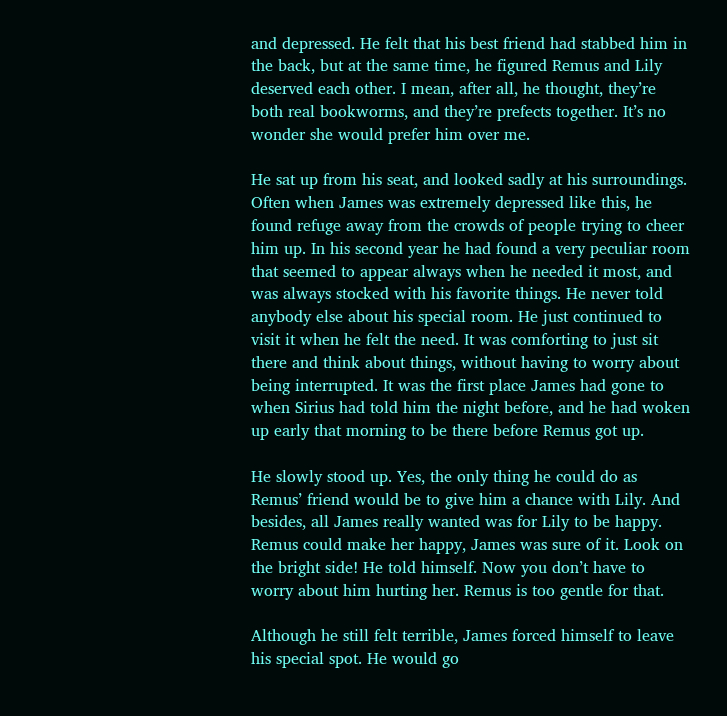and depressed. He felt that his best friend had stabbed him in the back, but at the same time, he figured Remus and Lily deserved each other. I mean, after all, he thought, they’re both real bookworms, and they’re prefects together. It’s no wonder she would prefer him over me.

He sat up from his seat, and looked sadly at his surroundings. Often when James was extremely depressed like this, he found refuge away from the crowds of people trying to cheer him up. In his second year he had found a very peculiar room that seemed to appear always when he needed it most, and was always stocked with his favorite things. He never told anybody else about his special room. He just continued to visit it when he felt the need. It was comforting to just sit there and think about things, without having to worry about being interrupted. It was the first place James had gone to when Sirius had told him the night before, and he had woken up early that morning to be there before Remus got up.

He slowly stood up. Yes, the only thing he could do as Remus’ friend would be to give him a chance with Lily. And besides, all James really wanted was for Lily to be happy. Remus could make her happy, James was sure of it. Look on the bright side! He told himself. Now you don’t have to worry about him hurting her. Remus is too gentle for that.

Although he still felt terrible, James forced himself to leave his special spot. He would go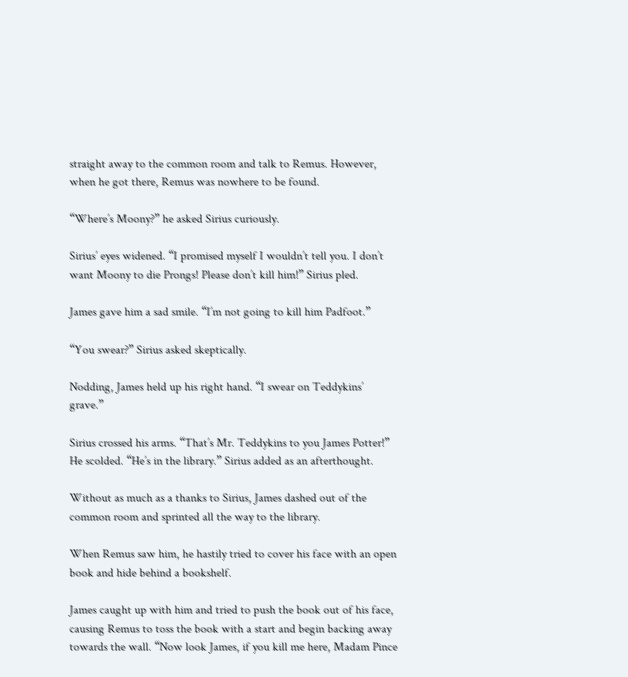straight away to the common room and talk to Remus. However, when he got there, Remus was nowhere to be found.

“Where’s Moony?” he asked Sirius curiously.

Sirius’ eyes widened. “I promised myself I wouldn’t tell you. I don’t want Moony to die Prongs! Please don’t kill him!” Sirius pled.

James gave him a sad smile. “I’m not going to kill him Padfoot.”

“You swear?” Sirius asked skeptically.

Nodding, James held up his right hand. “I swear on Teddykins’ grave.”

Sirius crossed his arms. “That’s Mr. Teddykins to you James Potter!” He scolded. “He’s in the library.” Sirius added as an afterthought.

Without as much as a thanks to Sirius, James dashed out of the common room and sprinted all the way to the library.

When Remus saw him, he hastily tried to cover his face with an open book and hide behind a bookshelf.

James caught up with him and tried to push the book out of his face, causing Remus to toss the book with a start and begin backing away towards the wall. “Now look James, if you kill me here, Madam Pince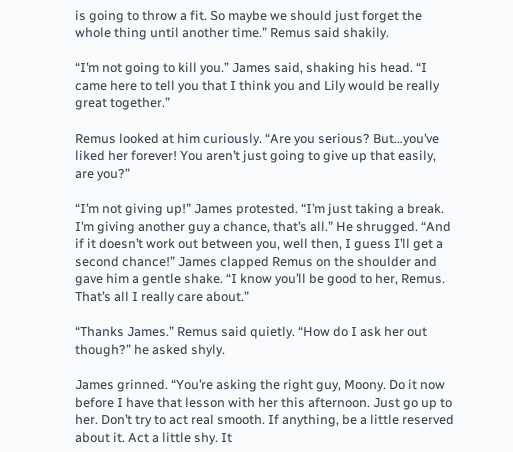is going to throw a fit. So maybe we should just forget the whole thing until another time.” Remus said shakily.

“I’m not going to kill you.” James said, shaking his head. “I came here to tell you that I think you and Lily would be really great together.”

Remus looked at him curiously. “Are you serious? But…you’ve liked her forever! You aren’t just going to give up that easily, are you?”

“I’m not giving up!” James protested. “I’m just taking a break. I’m giving another guy a chance, that’s all.” He shrugged. “And if it doesn’t work out between you, well then, I guess I’ll get a second chance!” James clapped Remus on the shoulder and gave him a gentle shake. “I know you’ll be good to her, Remus. That’s all I really care about.”

“Thanks James.” Remus said quietly. “How do I ask her out though?” he asked shyly.

James grinned. “You’re asking the right guy, Moony. Do it now before I have that lesson with her this afternoon. Just go up to her. Don’t try to act real smooth. If anything, be a little reserved about it. Act a little shy. It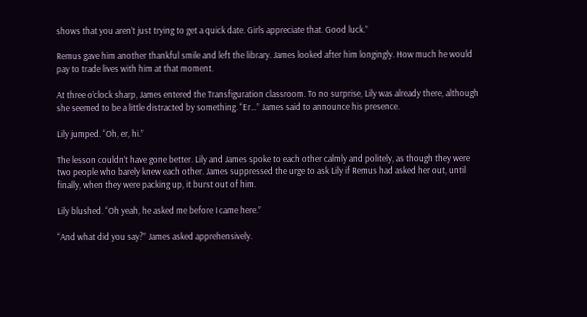shows that you aren’t just trying to get a quick date. Girls appreciate that. Good luck.”

Remus gave him another thankful smile and left the library. James looked after him longingly. How much he would pay to trade lives with him at that moment.

At three o’clock sharp, James entered the Transfiguration classroom. To no surprise, Lily was already there, although she seemed to be a little distracted by something. “Er…” James said to announce his presence.

Lily jumped. “Oh, er, hi.”

The lesson couldn’t have gone better. Lily and James spoke to each other calmly and politely, as though they were two people who barely knew each other. James suppressed the urge to ask Lily if Remus had asked her out, until finally, when they were packing up, it burst out of him.

Lily blushed. “Oh yeah, he asked me before I came here.”

“And what did you say?” James asked apprehensively.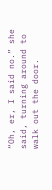“Oh, er, I said no.” she said, turning around to walk out the door.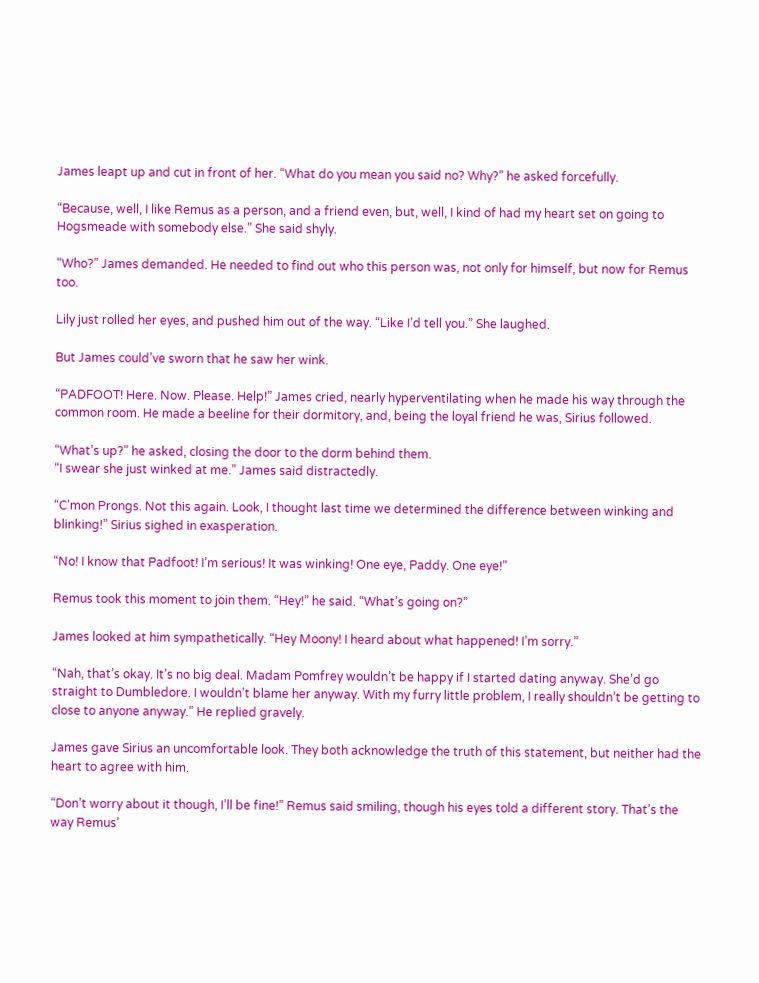James leapt up and cut in front of her. “What do you mean you said no? Why?” he asked forcefully.

“Because, well, I like Remus as a person, and a friend even, but, well, I kind of had my heart set on going to Hogsmeade with somebody else.” She said shyly.

“Who?” James demanded. He needed to find out who this person was, not only for himself, but now for Remus too.

Lily just rolled her eyes, and pushed him out of the way. “Like I’d tell you.” She laughed.

But James could’ve sworn that he saw her wink.

“PADFOOT! Here. Now. Please. Help!” James cried, nearly hyperventilating when he made his way through the common room. He made a beeline for their dormitory, and, being the loyal friend he was, Sirius followed.

“What’s up?” he asked, closing the door to the dorm behind them.
“I swear she just winked at me.” James said distractedly.

“C’mon Prongs. Not this again. Look, I thought last time we determined the difference between winking and blinking!” Sirius sighed in exasperation.

“No! I know that Padfoot! I’m serious! It was winking! One eye, Paddy. One eye!”

Remus took this moment to join them. “Hey!” he said. “What’s going on?”

James looked at him sympathetically. “Hey Moony! I heard about what happened! I’m sorry.”

“Nah, that’s okay. It’s no big deal. Madam Pomfrey wouldn’t be happy if I started dating anyway. She’d go straight to Dumbledore. I wouldn’t blame her anyway. With my furry little problem, I really shouldn’t be getting to close to anyone anyway.” He replied gravely.

James gave Sirius an uncomfortable look. They both acknowledge the truth of this statement, but neither had the heart to agree with him.

“Don’t worry about it though, I’ll be fine!” Remus said smiling, though his eyes told a different story. That’s the way Remus’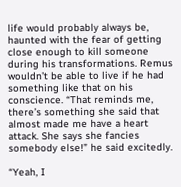life would probably always be, haunted with the fear of getting close enough to kill someone during his transformations. Remus wouldn’t be able to live if he had something like that on his conscience. “That reminds me, there’s something she said that almost made me have a heart attack. She says she fancies somebody else!” he said excitedly.

“Yeah, I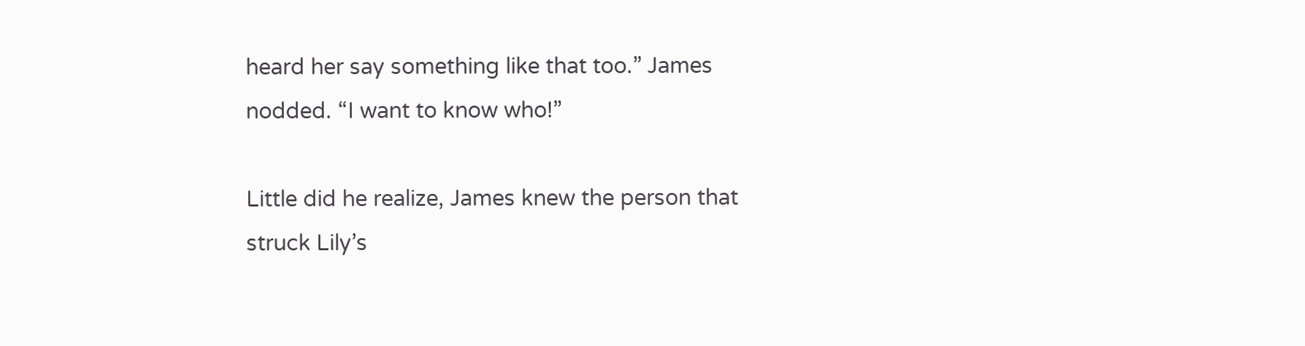heard her say something like that too.” James nodded. “I want to know who!”

Little did he realize, James knew the person that struck Lily’s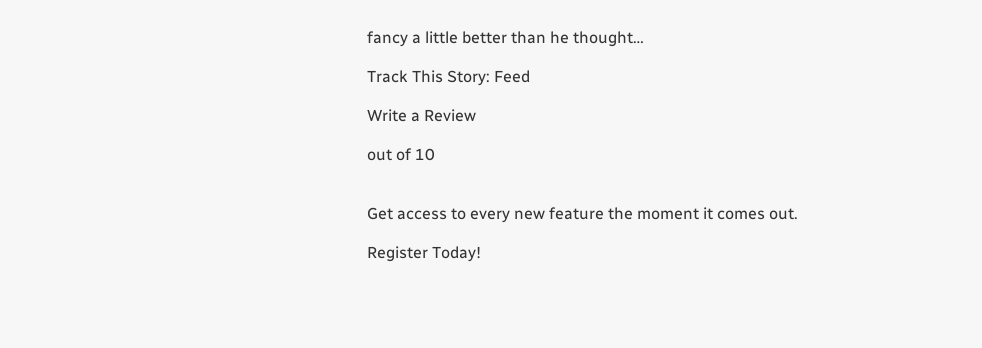fancy a little better than he thought…

Track This Story: Feed

Write a Review

out of 10


Get access to every new feature the moment it comes out.

Register Today!